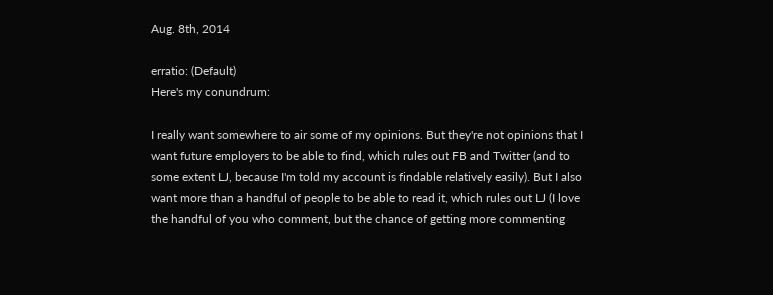Aug. 8th, 2014

erratio: (Default)
Here's my conundrum:

I really want somewhere to air some of my opinions. But they're not opinions that I want future employers to be able to find, which rules out FB and Twitter (and to some extent LJ, because I'm told my account is findable relatively easily). But I also want more than a handful of people to be able to read it, which rules out LJ (I love the handful of you who comment, but the chance of getting more commenting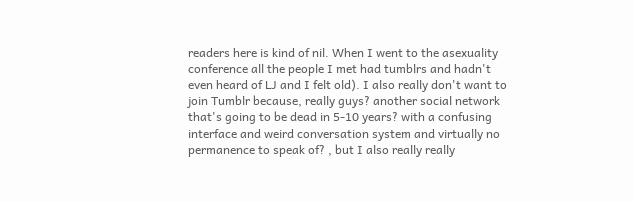readers here is kind of nil. When I went to the asexuality conference all the people I met had tumblrs and hadn't even heard of LJ and I felt old). I also really don't want to join Tumblr because, really guys? another social network that's going to be dead in 5-10 years? with a confusing interface and weird conversation system and virtually no permanence to speak of? , but I also really really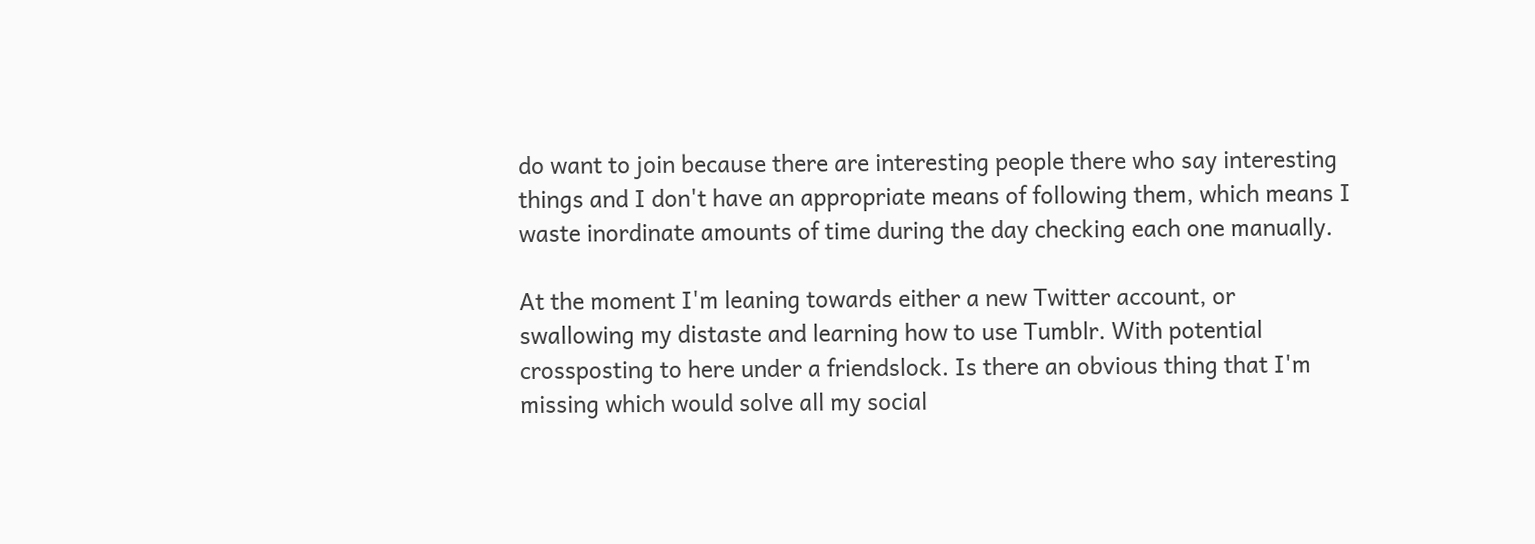do want to join because there are interesting people there who say interesting things and I don't have an appropriate means of following them, which means I waste inordinate amounts of time during the day checking each one manually.

At the moment I'm leaning towards either a new Twitter account, or swallowing my distaste and learning how to use Tumblr. With potential crossposting to here under a friendslock. Is there an obvious thing that I'm missing which would solve all my social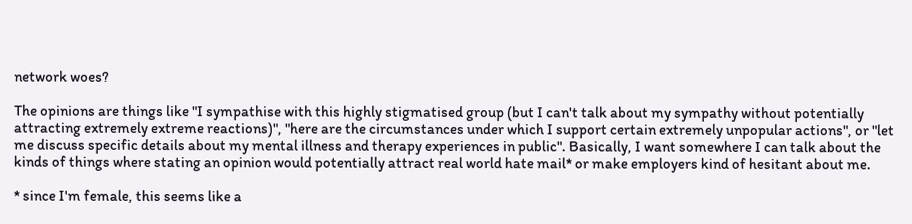network woes?

The opinions are things like "I sympathise with this highly stigmatised group (but I can't talk about my sympathy without potentially attracting extremely extreme reactions)", "here are the circumstances under which I support certain extremely unpopular actions", or "let me discuss specific details about my mental illness and therapy experiences in public". Basically, I want somewhere I can talk about the kinds of things where stating an opinion would potentially attract real world hate mail* or make employers kind of hesitant about me.

* since I'm female, this seems like a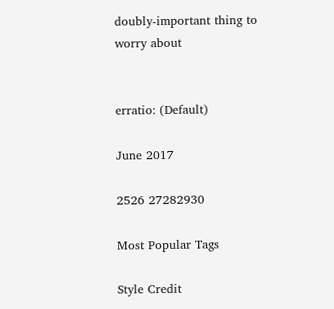doubly-important thing to worry about


erratio: (Default)

June 2017

2526 27282930

Most Popular Tags

Style Credit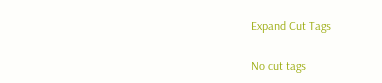Expand Cut Tags

No cut tags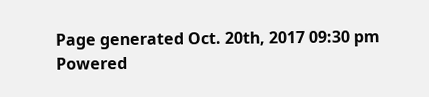Page generated Oct. 20th, 2017 09:30 pm
Powered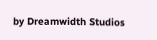by Dreamwidth Studios